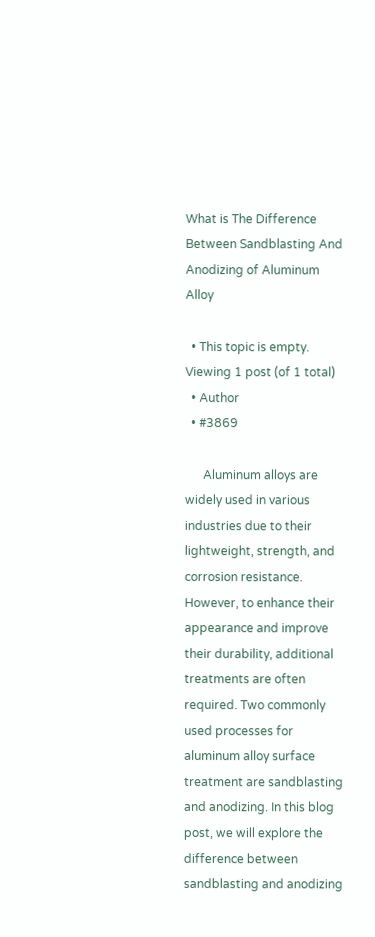What is The Difference Between Sandblasting And Anodizing of Aluminum Alloy

  • This topic is empty.
Viewing 1 post (of 1 total)
  • Author
  • #3869

      Aluminum alloys are widely used in various industries due to their lightweight, strength, and corrosion resistance. However, to enhance their appearance and improve their durability, additional treatments are often required. Two commonly used processes for aluminum alloy surface treatment are sandblasting and anodizing. In this blog post, we will explore the difference between sandblasting and anodizing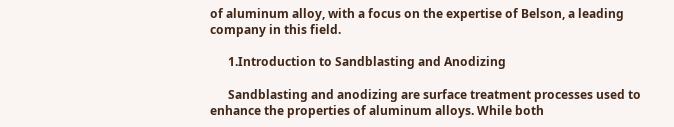of aluminum alloy, with a focus on the expertise of Belson, a leading company in this field.

      1.Introduction to Sandblasting and Anodizing

      Sandblasting and anodizing are surface treatment processes used to enhance the properties of aluminum alloys. While both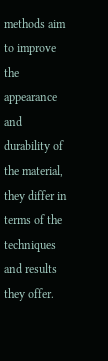methods aim to improve the appearance and durability of the material, they differ in terms of the techniques and results they offer.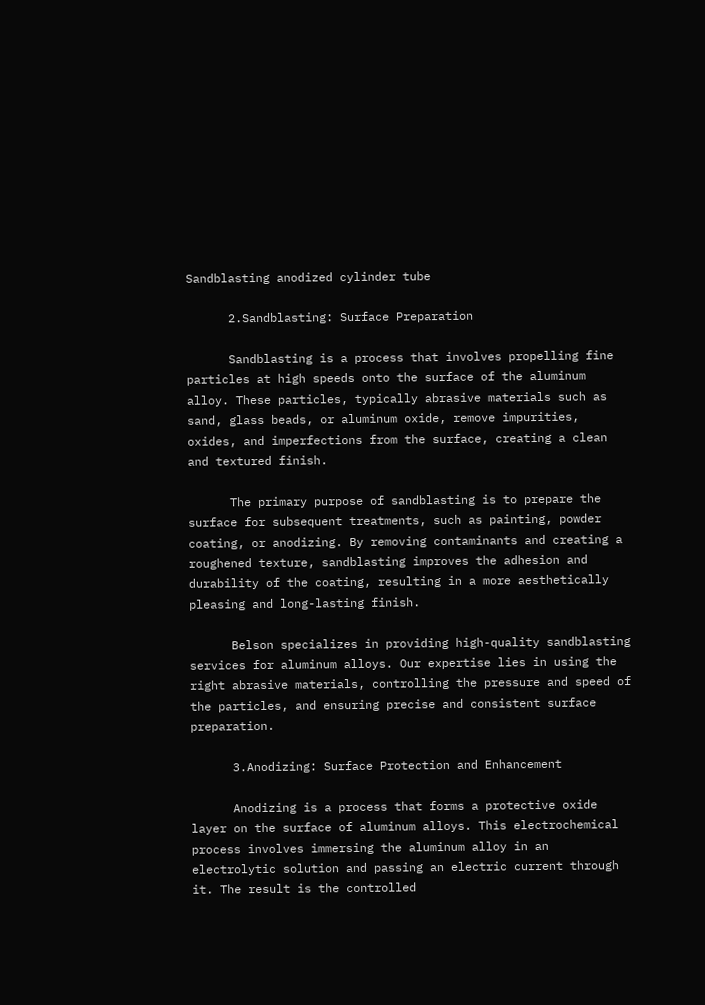Sandblasting anodized cylinder tube

      2.Sandblasting: Surface Preparation

      Sandblasting is a process that involves propelling fine particles at high speeds onto the surface of the aluminum alloy. These particles, typically abrasive materials such as sand, glass beads, or aluminum oxide, remove impurities, oxides, and imperfections from the surface, creating a clean and textured finish.

      The primary purpose of sandblasting is to prepare the surface for subsequent treatments, such as painting, powder coating, or anodizing. By removing contaminants and creating a roughened texture, sandblasting improves the adhesion and durability of the coating, resulting in a more aesthetically pleasing and long-lasting finish.

      Belson specializes in providing high-quality sandblasting services for aluminum alloys. Our expertise lies in using the right abrasive materials, controlling the pressure and speed of the particles, and ensuring precise and consistent surface preparation.

      3.Anodizing: Surface Protection and Enhancement

      Anodizing is a process that forms a protective oxide layer on the surface of aluminum alloys. This electrochemical process involves immersing the aluminum alloy in an electrolytic solution and passing an electric current through it. The result is the controlled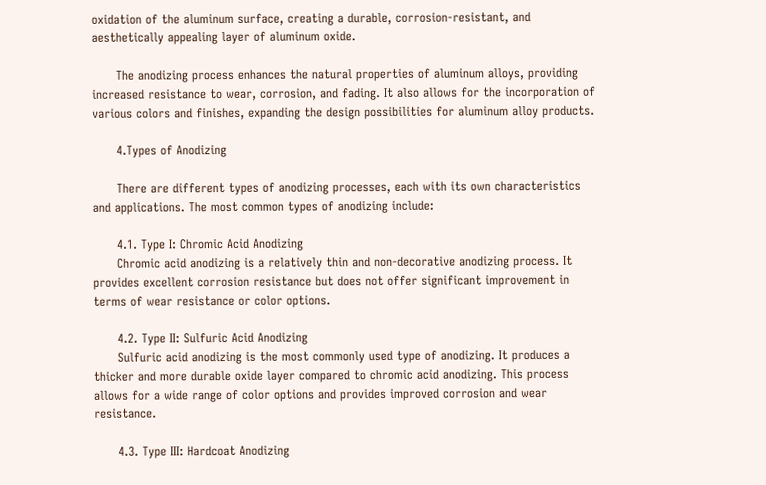oxidation of the aluminum surface, creating a durable, corrosion-resistant, and aesthetically appealing layer of aluminum oxide.

      The anodizing process enhances the natural properties of aluminum alloys, providing increased resistance to wear, corrosion, and fading. It also allows for the incorporation of various colors and finishes, expanding the design possibilities for aluminum alloy products.

      4.Types of Anodizing

      There are different types of anodizing processes, each with its own characteristics and applications. The most common types of anodizing include:

      4.1. Type I: Chromic Acid Anodizing
      Chromic acid anodizing is a relatively thin and non-decorative anodizing process. It provides excellent corrosion resistance but does not offer significant improvement in terms of wear resistance or color options.

      4.2. Type II: Sulfuric Acid Anodizing
      Sulfuric acid anodizing is the most commonly used type of anodizing. It produces a thicker and more durable oxide layer compared to chromic acid anodizing. This process allows for a wide range of color options and provides improved corrosion and wear resistance.

      4.3. Type III: Hardcoat Anodizing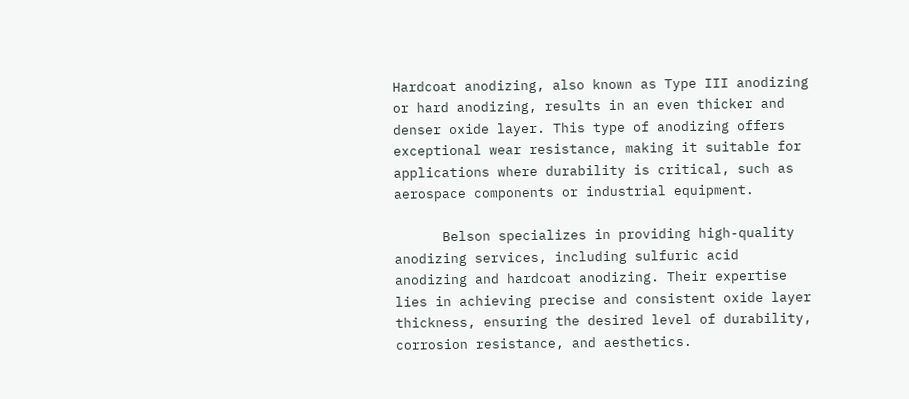Hardcoat anodizing, also known as Type III anodizing or hard anodizing, results in an even thicker and denser oxide layer. This type of anodizing offers exceptional wear resistance, making it suitable for applications where durability is critical, such as aerospace components or industrial equipment.

      Belson specializes in providing high-quality anodizing services, including sulfuric acid anodizing and hardcoat anodizing. Their expertise lies in achieving precise and consistent oxide layer thickness, ensuring the desired level of durability, corrosion resistance, and aesthetics.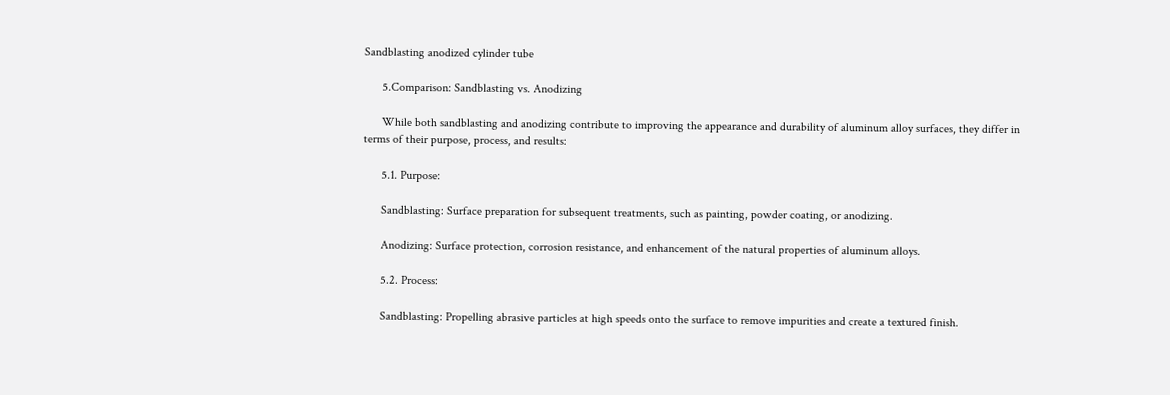Sandblasting anodized cylinder tube

      5.Comparison: Sandblasting vs. Anodizing

      While both sandblasting and anodizing contribute to improving the appearance and durability of aluminum alloy surfaces, they differ in terms of their purpose, process, and results:

      5.1. Purpose:

      Sandblasting: Surface preparation for subsequent treatments, such as painting, powder coating, or anodizing.

      Anodizing: Surface protection, corrosion resistance, and enhancement of the natural properties of aluminum alloys.

      5.2. Process:

      Sandblasting: Propelling abrasive particles at high speeds onto the surface to remove impurities and create a textured finish.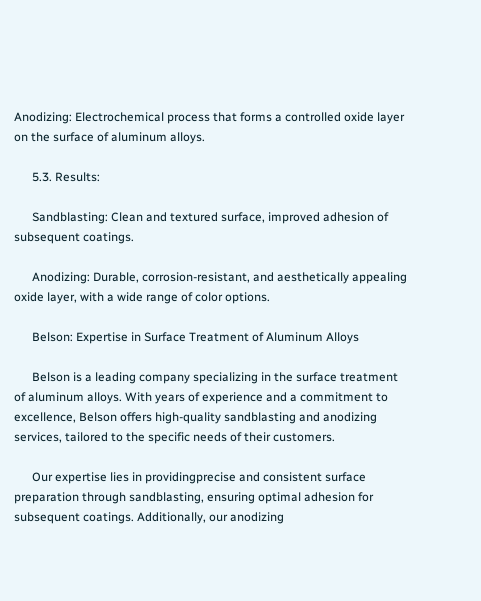Anodizing: Electrochemical process that forms a controlled oxide layer on the surface of aluminum alloys.

      5.3. Results:

      Sandblasting: Clean and textured surface, improved adhesion of subsequent coatings.

      Anodizing: Durable, corrosion-resistant, and aesthetically appealing oxide layer, with a wide range of color options.

      Belson: Expertise in Surface Treatment of Aluminum Alloys

      Belson is a leading company specializing in the surface treatment of aluminum alloys. With years of experience and a commitment to excellence, Belson offers high-quality sandblasting and anodizing services, tailored to the specific needs of their customers.

      Our expertise lies in providingprecise and consistent surface preparation through sandblasting, ensuring optimal adhesion for subsequent coatings. Additionally, our anodizing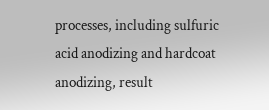processes, including sulfuric acid anodizing and hardcoat anodizing, result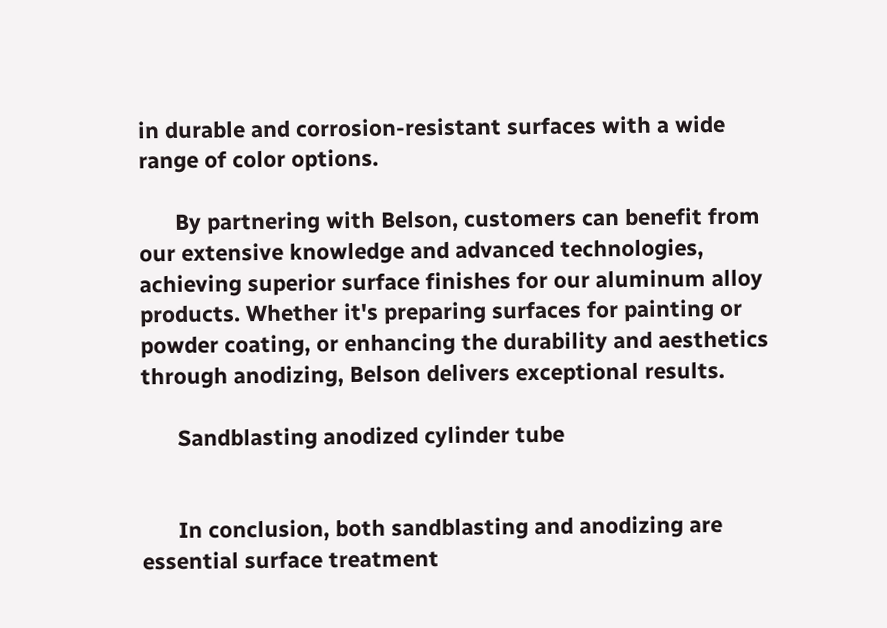in durable and corrosion-resistant surfaces with a wide range of color options.

      By partnering with Belson, customers can benefit from our extensive knowledge and advanced technologies, achieving superior surface finishes for our aluminum alloy products. Whether it's preparing surfaces for painting or powder coating, or enhancing the durability and aesthetics through anodizing, Belson delivers exceptional results.

      Sandblasting anodized cylinder tube


      In conclusion, both sandblasting and anodizing are essential surface treatment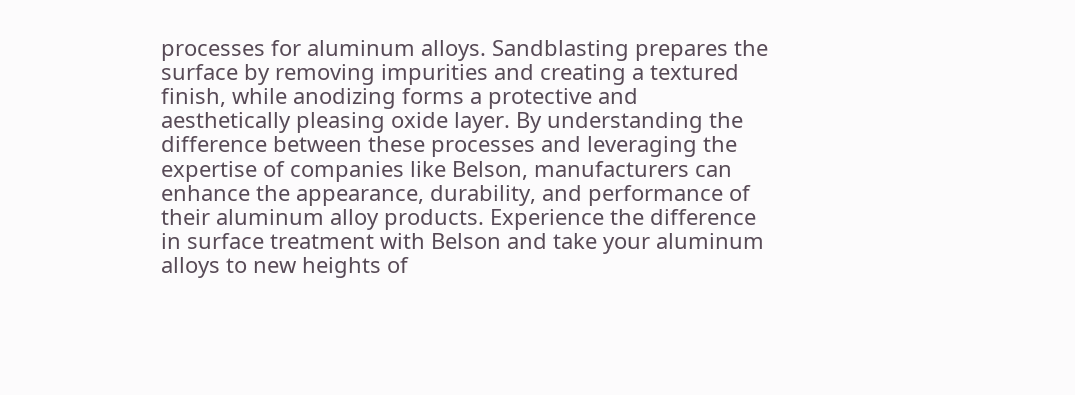processes for aluminum alloys. Sandblasting prepares the surface by removing impurities and creating a textured finish, while anodizing forms a protective and aesthetically pleasing oxide layer. By understanding the difference between these processes and leveraging the expertise of companies like Belson, manufacturers can enhance the appearance, durability, and performance of their aluminum alloy products. Experience the difference in surface treatment with Belson and take your aluminum alloys to new heights of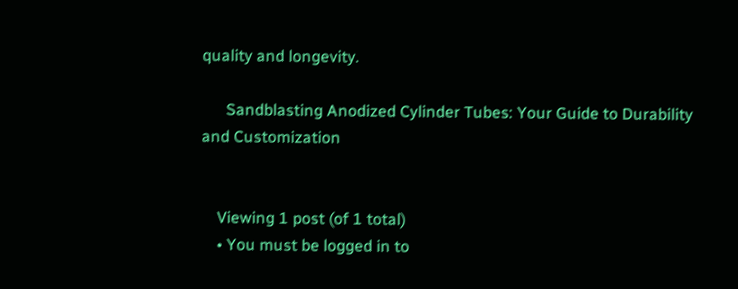quality and longevity.

      Sandblasting Anodized Cylinder Tubes: Your Guide to Durability and Customization


    Viewing 1 post (of 1 total)
    • You must be logged in to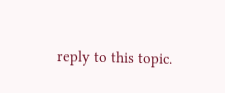reply to this topic.